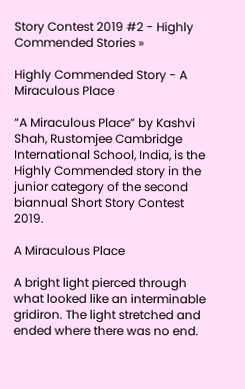Story Contest 2019 #2 - Highly Commended Stories »

Highly Commended Story - A Miraculous Place

“A Miraculous Place” by Kashvi Shah, Rustomjee Cambridge International School, India, is the Highly Commended story in the junior category of the second biannual Short Story Contest 2019.

A Miraculous Place

A bright light pierced through what looked like an interminable gridiron. The light stretched and ended where there was no end.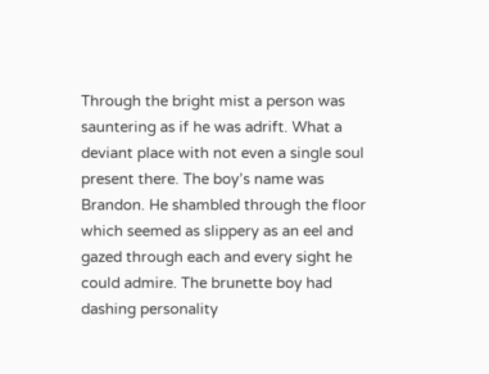Through the bright mist a person was sauntering as if he was adrift. What a deviant place with not even a single soul present there. The boy’s name was Brandon. He shambled through the floor which seemed as slippery as an eel and gazed through each and every sight he could admire. The brunette boy had dashing personality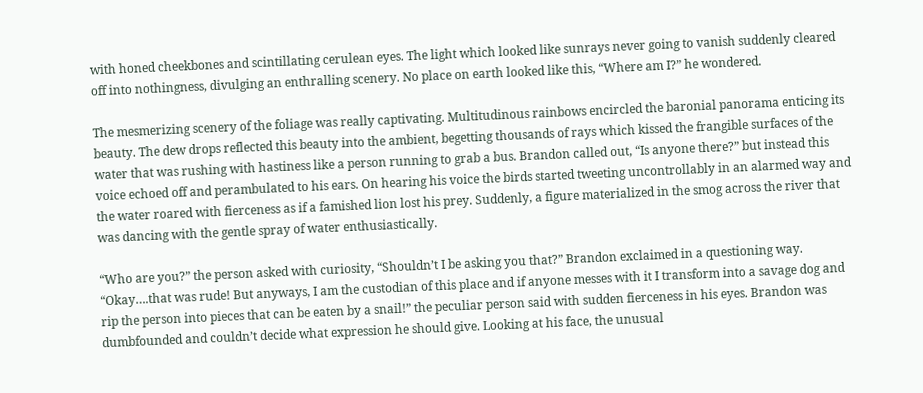with honed cheekbones and scintillating cerulean eyes. The light which looked like sunrays never going to vanish suddenly cleared off into nothingness, divulging an enthralling scenery. No place on earth looked like this, “Where am I?” he wondered.

The mesmerizing scenery of the foliage was really captivating. Multitudinous rainbows encircled the baronial panorama enticing its beauty. The dew drops reflected this beauty into the ambient, begetting thousands of rays which kissed the frangible surfaces of the water that was rushing with hastiness like a person running to grab a bus. Brandon called out, “Is anyone there?” but instead this voice echoed off and perambulated to his ears. On hearing his voice the birds started tweeting uncontrollably in an alarmed way and the water roared with fierceness as if a famished lion lost his prey. Suddenly, a figure materialized in the smog across the river that was dancing with the gentle spray of water enthusiastically.

“Who are you?” the person asked with curiosity, “Shouldn’t I be asking you that?” Brandon exclaimed in a questioning way. “Okay….that was rude! But anyways, I am the custodian of this place and if anyone messes with it I transform into a savage dog and rip the person into pieces that can be eaten by a snail!” the peculiar person said with sudden fierceness in his eyes. Brandon was dumbfounded and couldn’t decide what expression he should give. Looking at his face, the unusual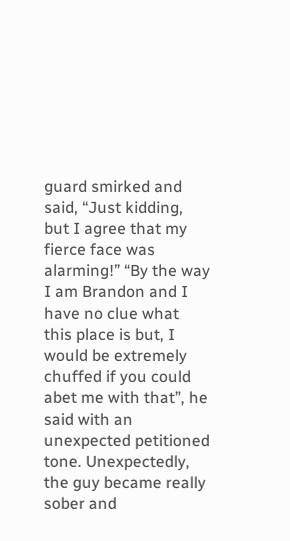guard smirked and said, “Just kidding, but I agree that my fierce face was alarming!” “By the way I am Brandon and I have no clue what this place is but, I would be extremely chuffed if you could abet me with that”, he said with an unexpected petitioned tone. Unexpectedly, the guy became really sober and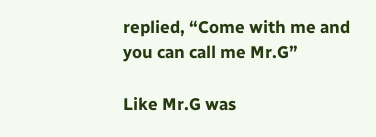replied, “Come with me and you can call me Mr.G”

Like Mr.G was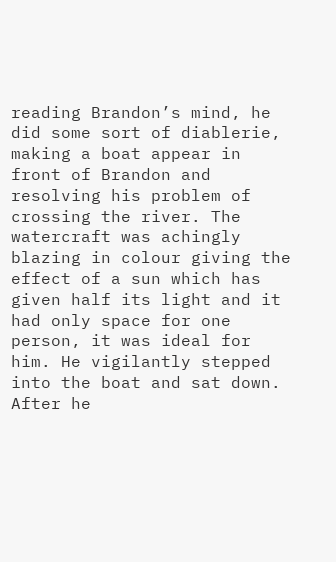reading Brandon’s mind, he did some sort of diablerie, making a boat appear in front of Brandon and resolving his problem of crossing the river. The watercraft was achingly blazing in colour giving the effect of a sun which has given half its light and it had only space for one person, it was ideal for him. He vigilantly stepped into the boat and sat down. After he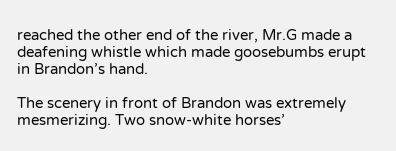reached the other end of the river, Mr.G made a deafening whistle which made goosebumbs erupt in Brandon’s hand.

The scenery in front of Brandon was extremely mesmerizing. Two snow-white horses’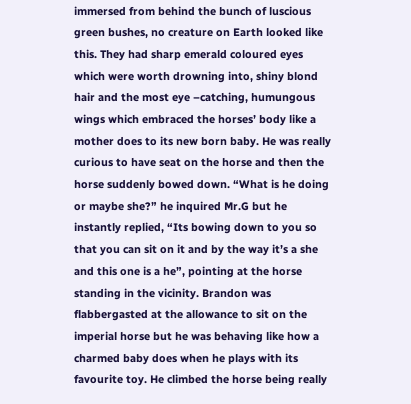immersed from behind the bunch of luscious green bushes, no creature on Earth looked like this. They had sharp emerald coloured eyes which were worth drowning into, shiny blond hair and the most eye –catching, humungous wings which embraced the horses’ body like a mother does to its new born baby. He was really curious to have seat on the horse and then the horse suddenly bowed down. “What is he doing or maybe she?” he inquired Mr.G but he instantly replied, “Its bowing down to you so that you can sit on it and by the way it’s a she and this one is a he”, pointing at the horse standing in the vicinity. Brandon was flabbergasted at the allowance to sit on the imperial horse but he was behaving like how a charmed baby does when he plays with its favourite toy. He climbed the horse being really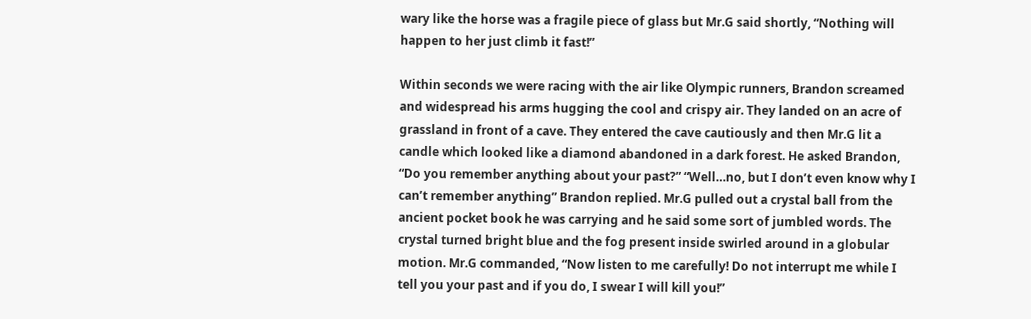wary like the horse was a fragile piece of glass but Mr.G said shortly, “Nothing will happen to her just climb it fast!”

Within seconds we were racing with the air like Olympic runners, Brandon screamed and widespread his arms hugging the cool and crispy air. They landed on an acre of grassland in front of a cave. They entered the cave cautiously and then Mr.G lit a candle which looked like a diamond abandoned in a dark forest. He asked Brandon, “Do you remember anything about your past?” “Well…no, but I don’t even know why I can’t remember anything” Brandon replied. Mr.G pulled out a crystal ball from the ancient pocket book he was carrying and he said some sort of jumbled words. The crystal turned bright blue and the fog present inside swirled around in a globular motion. Mr.G commanded, “Now listen to me carefully! Do not interrupt me while I tell you your past and if you do, I swear I will kill you!”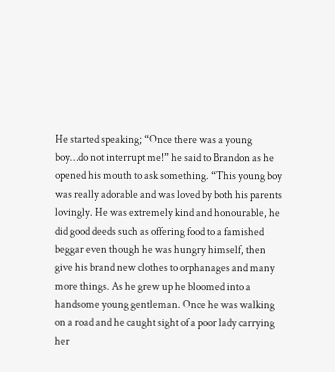He started speaking; “Once there was a young boy…do not interrupt me!” he said to Brandon as he opened his mouth to ask something. “This young boy was really adorable and was loved by both his parents lovingly. He was extremely kind and honourable, he did good deeds such as offering food to a famished beggar even though he was hungry himself, then give his brand new clothes to orphanages and many more things. As he grew up he bloomed into a handsome young gentleman. Once he was walking on a road and he caught sight of a poor lady carrying her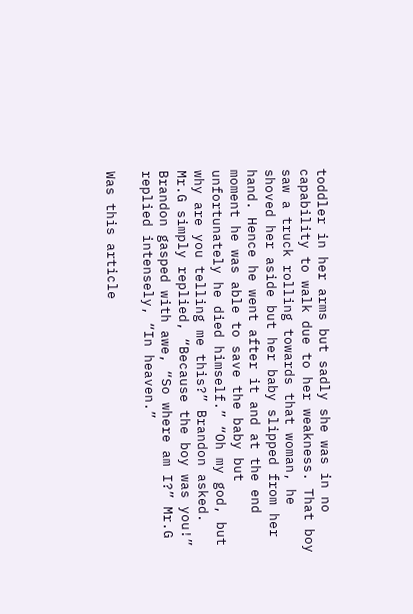toddler in her arms but sadly she was in no capability to walk due to her weakness. That boy saw a truck rolling towards that woman, he shoved her aside but her baby slipped from her hand. Hence he went after it and at the end moment he was able to save the baby but unfortunately he died himself.” “Oh my god, but why are you telling me this?” Brandon asked. Mr.G simply replied, “Because the boy was you!” Brandon gasped with awe, “So where am I?” Mr.G replied intensely, “In heaven.”

Was this article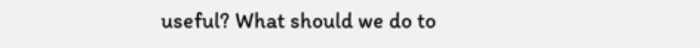useful? What should we do to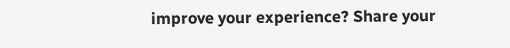improve your experience? Share your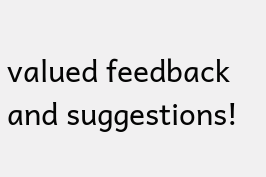valued feedback and suggestions!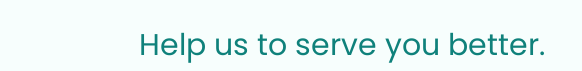Help us to serve you better.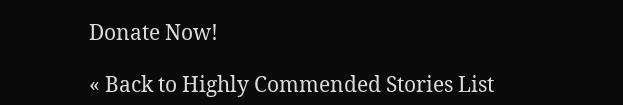Donate Now!

« Back to Highly Commended Stories List